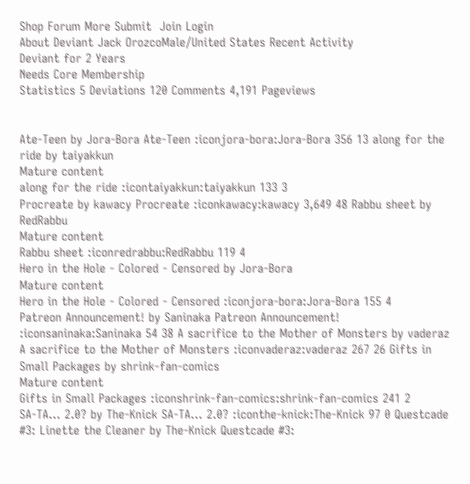Shop Forum More Submit  Join Login
About Deviant Jack OrozcoMale/United States Recent Activity
Deviant for 2 Years
Needs Core Membership
Statistics 5 Deviations 120 Comments 4,191 Pageviews


Ate-Teen by Jora-Bora Ate-Teen :iconjora-bora:Jora-Bora 356 13 along for the ride by taiyakkun
Mature content
along for the ride :icontaiyakkun:taiyakkun 133 3
Procreate by kawacy Procreate :iconkawacy:kawacy 3,649 48 Rabbu sheet by RedRabbu
Mature content
Rabbu sheet :iconredrabbu:RedRabbu 119 4
Hero in the Hole - Colored - Censored by Jora-Bora
Mature content
Hero in the Hole - Colored - Censored :iconjora-bora:Jora-Bora 155 4
Patreon Announcement! by Saninaka Patreon Announcement! :iconsaninaka:Saninaka 54 38 A sacrifice to the Mother of Monsters by vaderaz A sacrifice to the Mother of Monsters :iconvaderaz:vaderaz 267 26 Gifts in Small Packages by shrink-fan-comics
Mature content
Gifts in Small Packages :iconshrink-fan-comics:shrink-fan-comics 241 2
SA-TA... 2.0? by The-Knick SA-TA... 2.0? :iconthe-knick:The-Knick 97 0 Questcade #3: Linette the Cleaner by The-Knick Questcade #3: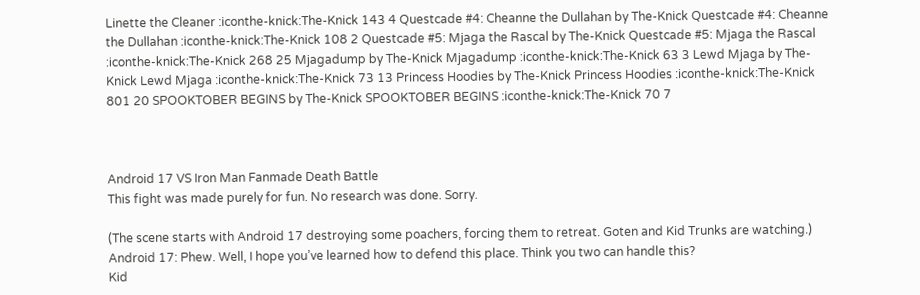Linette the Cleaner :iconthe-knick:The-Knick 143 4 Questcade #4: Cheanne the Dullahan by The-Knick Questcade #4: Cheanne the Dullahan :iconthe-knick:The-Knick 108 2 Questcade #5: Mjaga the Rascal by The-Knick Questcade #5: Mjaga the Rascal :iconthe-knick:The-Knick 268 25 Mjagadump by The-Knick Mjagadump :iconthe-knick:The-Knick 63 3 Lewd Mjaga by The-Knick Lewd Mjaga :iconthe-knick:The-Knick 73 13 Princess Hoodies by The-Knick Princess Hoodies :iconthe-knick:The-Knick 801 20 SPOOKTOBER BEGINS by The-Knick SPOOKTOBER BEGINS :iconthe-knick:The-Knick 70 7



Android 17 VS Iron Man Fanmade Death Battle
This fight was made purely for fun. No research was done. Sorry.

(The scene starts with Android 17 destroying some poachers, forcing them to retreat. Goten and Kid Trunks are watching.)
Android 17: Phew. Well, I hope you’ve learned how to defend this place. Think you two can handle this?
Kid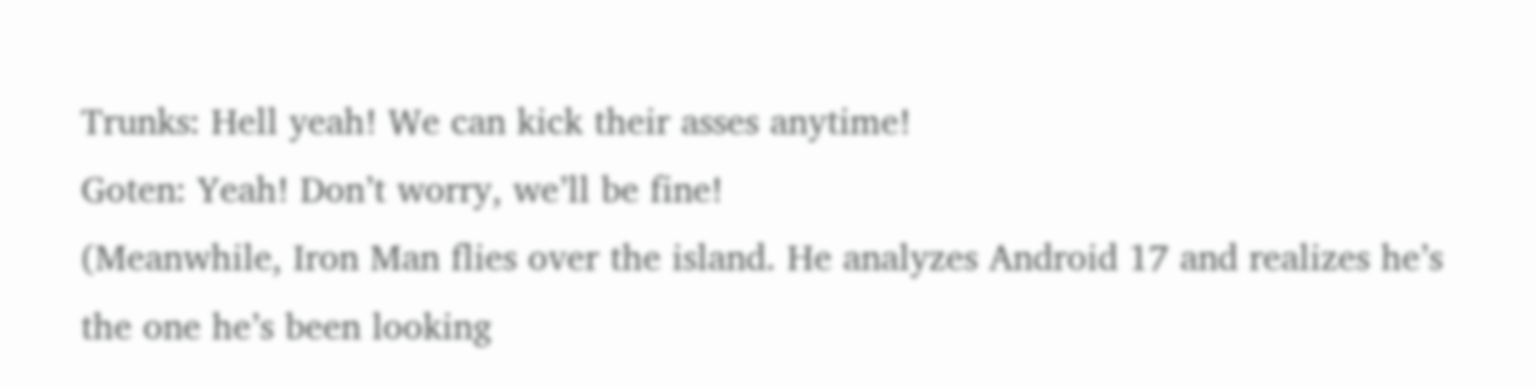Trunks: Hell yeah! We can kick their asses anytime!
Goten: Yeah! Don’t worry, we’ll be fine!
(Meanwhile, Iron Man flies over the island. He analyzes Android 17 and realizes he’s the one he’s been looking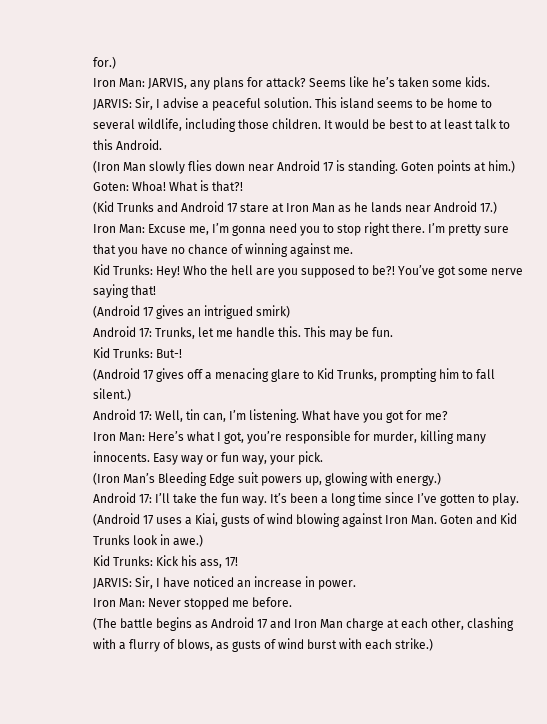for.)
Iron Man: JARVIS, any plans for attack? Seems like he’s taken some kids.
JARVIS: Sir, I advise a peaceful solution. This island seems to be home to several wildlife, including those children. It would be best to at least talk to this Android.
(Iron Man slowly flies down near Android 17 is standing. Goten points at him.)
Goten: Whoa! What is that?!
(Kid Trunks and Android 17 stare at Iron Man as he lands near Android 17.)
Iron Man: Excuse me, I’m gonna need you to stop right there. I’m pretty sure that you have no chance of winning against me.
Kid Trunks: Hey! Who the hell are you supposed to be?! You’ve got some nerve saying that!
(Android 17 gives an intrigued smirk)
Android 17: Trunks, let me handle this. This may be fun.
Kid Trunks: But-!
(Android 17 gives off a menacing glare to Kid Trunks, prompting him to fall silent.)
Android 17: Well, tin can, I’m listening. What have you got for me?
Iron Man: Here’s what I got, you’re responsible for murder, killing many innocents. Easy way or fun way, your pick.
(Iron Man’s Bleeding Edge suit powers up, glowing with energy.)
Android 17: I’ll take the fun way. It’s been a long time since I’ve gotten to play.
(Android 17 uses a Kiai, gusts of wind blowing against Iron Man. Goten and Kid Trunks look in awe.)
Kid Trunks: Kick his ass, 17!
JARVIS: Sir, I have noticed an increase in power.
Iron Man: Never stopped me before.
(The battle begins as Android 17 and Iron Man charge at each other, clashing with a flurry of blows, as gusts of wind burst with each strike.)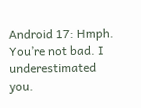Android 17: Hmph. You’re not bad. I underestimated you.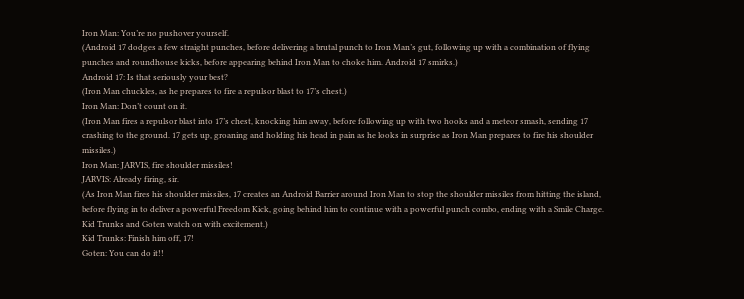Iron Man: You’re no pushover yourself.
(Android 17 dodges a few straight punches, before delivering a brutal punch to Iron Man’s gut, following up with a combination of flying punches and roundhouse kicks, before appearing behind Iron Man to choke him. Android 17 smirks.)
Android 17: Is that seriously your best?
(Iron Man chuckles, as he prepares to fire a repulsor blast to 17’s chest.)
Iron Man: Don’t count on it.
(Iron Man fires a repulsor blast into 17’s chest, knocking him away, before following up with two hooks and a meteor smash, sending 17 crashing to the ground. 17 gets up, groaning and holding his head in pain as he looks in surprise as Iron Man prepares to fire his shoulder missiles.)
Iron Man: JARVIS, fire shoulder missiles!
JARVIS: Already firing, sir.
(As Iron Man fires his shoulder missiles, 17 creates an Android Barrier around Iron Man to stop the shoulder missiles from hitting the island, before flying in to deliver a powerful Freedom Kick, going behind him to continue with a powerful punch combo, ending with a Smile Charge. Kid Trunks and Goten watch on with excitement.)
Kid Trunks: Finish him off, 17!
Goten: You can do it!!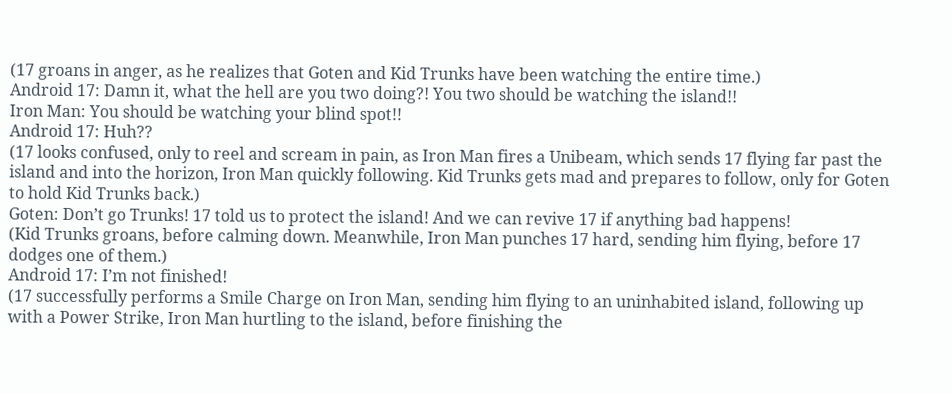(17 groans in anger, as he realizes that Goten and Kid Trunks have been watching the entire time.)
Android 17: Damn it, what the hell are you two doing?! You two should be watching the island!!
Iron Man: You should be watching your blind spot!!
Android 17: Huh??
(17 looks confused, only to reel and scream in pain, as Iron Man fires a Unibeam, which sends 17 flying far past the island and into the horizon, Iron Man quickly following. Kid Trunks gets mad and prepares to follow, only for Goten to hold Kid Trunks back.)
Goten: Don’t go Trunks! 17 told us to protect the island! And we can revive 17 if anything bad happens!
(Kid Trunks groans, before calming down. Meanwhile, Iron Man punches 17 hard, sending him flying, before 17 dodges one of them.)
Android 17: I’m not finished!
(17 successfully performs a Smile Charge on Iron Man, sending him flying to an uninhabited island, following up with a Power Strike, Iron Man hurtling to the island, before finishing the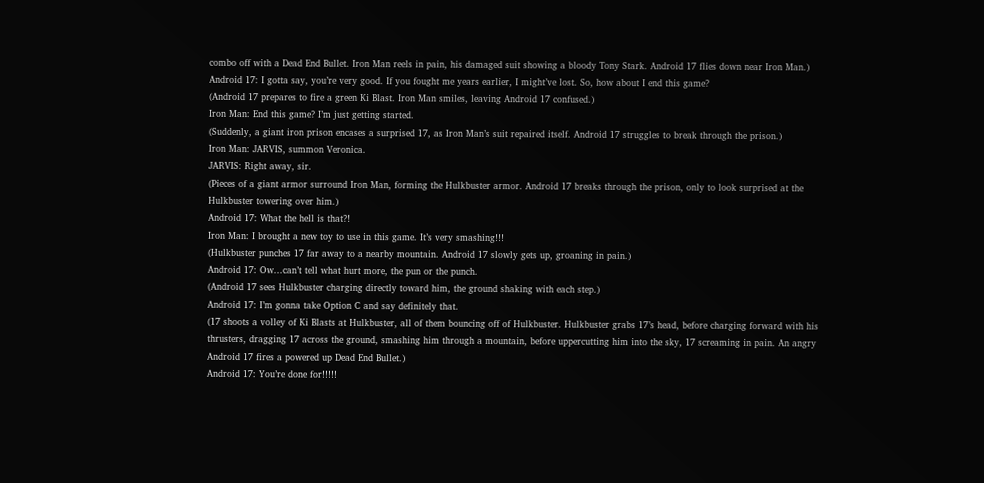combo off with a Dead End Bullet. Iron Man reels in pain, his damaged suit showing a bloody Tony Stark. Android 17 flies down near Iron Man.)
Android 17: I gotta say, you’re very good. If you fought me years earlier, I might’ve lost. So, how about I end this game?
(Android 17 prepares to fire a green Ki Blast. Iron Man smiles, leaving Android 17 confused.)
Iron Man: End this game? I’m just getting started.
(Suddenly, a giant iron prison encases a surprised 17, as Iron Man’s suit repaired itself. Android 17 struggles to break through the prison.)
Iron Man: JARVIS, summon Veronica.
JARVIS: Right away, sir.
(Pieces of a giant armor surround Iron Man, forming the Hulkbuster armor. Android 17 breaks through the prison, only to look surprised at the Hulkbuster towering over him.)
Android 17: What the hell is that?!
Iron Man: I brought a new toy to use in this game. It’s very smashing!!!
(Hulkbuster punches 17 far away to a nearby mountain. Android 17 slowly gets up, groaning in pain.)
Android 17: Ow...can’t tell what hurt more, the pun or the punch.
(Android 17 sees Hulkbuster charging directly toward him, the ground shaking with each step.)
Android 17: I’m gonna take Option C and say definitely that.
(17 shoots a volley of Ki Blasts at Hulkbuster, all of them bouncing off of Hulkbuster. Hulkbuster grabs 17’s head, before charging forward with his thrusters, dragging 17 across the ground, smashing him through a mountain, before uppercutting him into the sky, 17 screaming in pain. An angry Android 17 fires a powered up Dead End Bullet.)
Android 17: You’re done for!!!!!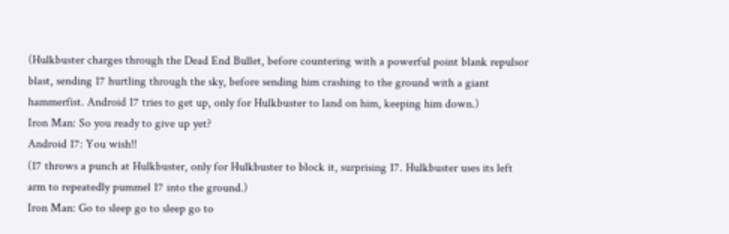(Hulkbuster charges through the Dead End Bullet, before countering with a powerful point blank repulsor blast, sending 17 hurtling through the sky, before sending him crashing to the ground with a giant hammerfist. Android 17 tries to get up, only for Hulkbuster to land on him, keeping him down.)
Iron Man: So you ready to give up yet?
Android 17: You wish!!
(17 throws a punch at Hulkbuster, only for Hulkbuster to block it, surprising 17. Hulkbuster uses its left arm to repeatedly pummel 17 into the ground.)
Iron Man: Go to sleep go to sleep go to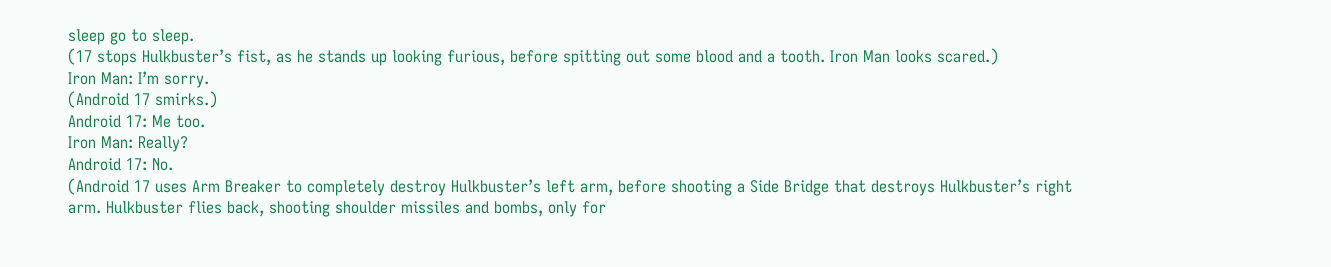sleep go to sleep.
(17 stops Hulkbuster’s fist, as he stands up looking furious, before spitting out some blood and a tooth. Iron Man looks scared.)
Iron Man: I’m sorry.
(Android 17 smirks.)
Android 17: Me too.
Iron Man: Really?
Android 17: No.
(Android 17 uses Arm Breaker to completely destroy Hulkbuster’s left arm, before shooting a Side Bridge that destroys Hulkbuster’s right arm. Hulkbuster flies back, shooting shoulder missiles and bombs, only for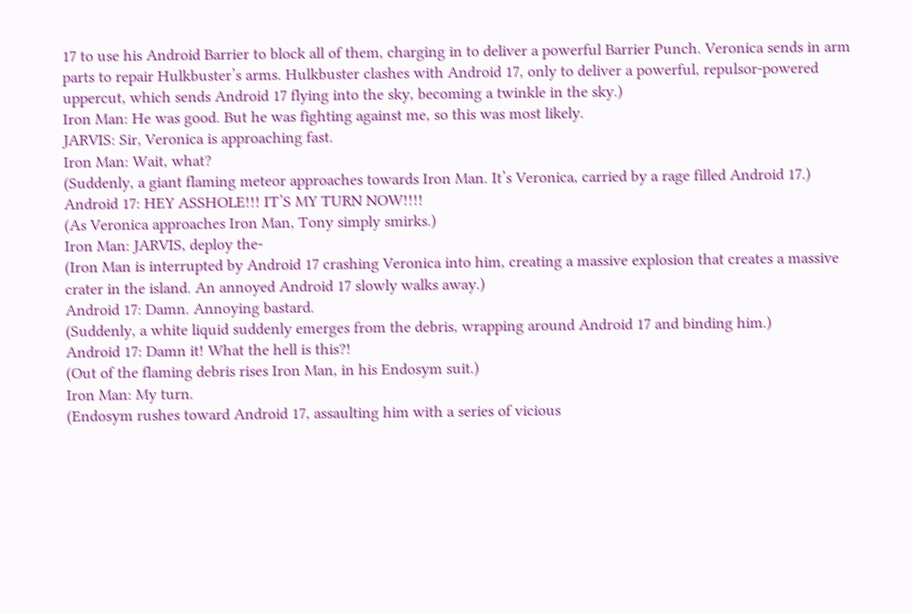17 to use his Android Barrier to block all of them, charging in to deliver a powerful Barrier Punch. Veronica sends in arm parts to repair Hulkbuster’s arms. Hulkbuster clashes with Android 17, only to deliver a powerful, repulsor-powered uppercut, which sends Android 17 flying into the sky, becoming a twinkle in the sky.)
Iron Man: He was good. But he was fighting against me, so this was most likely.
JARVIS: Sir, Veronica is approaching fast.
Iron Man: Wait, what?
(Suddenly, a giant flaming meteor approaches towards Iron Man. It’s Veronica, carried by a rage filled Android 17.)
Android 17: HEY ASSHOLE!!! IT’S MY TURN NOW!!!!
(As Veronica approaches Iron Man, Tony simply smirks.)
Iron Man: JARVIS, deploy the-
(Iron Man is interrupted by Android 17 crashing Veronica into him, creating a massive explosion that creates a massive crater in the island. An annoyed Android 17 slowly walks away.)
Android 17: Damn. Annoying bastard.
(Suddenly, a white liquid suddenly emerges from the debris, wrapping around Android 17 and binding him.)
Android 17: Damn it! What the hell is this?!
(Out of the flaming debris rises Iron Man, in his Endosym suit.)
Iron Man: My turn.
(Endosym rushes toward Android 17, assaulting him with a series of vicious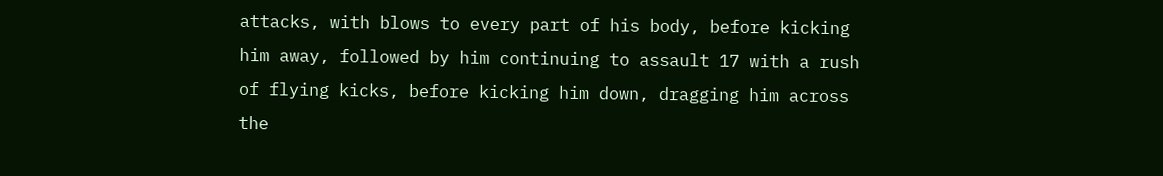attacks, with blows to every part of his body, before kicking him away, followed by him continuing to assault 17 with a rush of flying kicks, before kicking him down, dragging him across the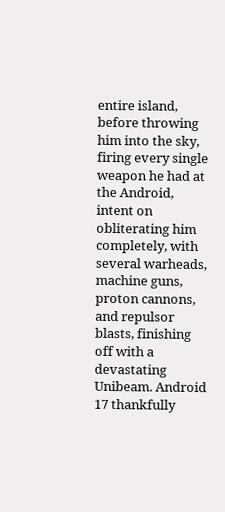entire island, before throwing him into the sky, firing every single weapon he had at the Android, intent on obliterating him completely, with several warheads, machine guns, proton cannons, and repulsor blasts, finishing off with a devastating Unibeam. Android 17 thankfully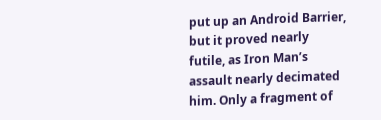put up an Android Barrier, but it proved nearly futile, as Iron Man’s assault nearly decimated him. Only a fragment of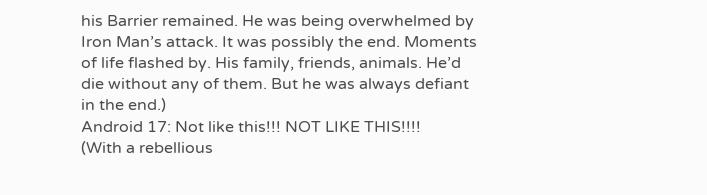his Barrier remained. He was being overwhelmed by Iron Man’s attack. It was possibly the end. Moments of life flashed by. His family, friends, animals. He’d die without any of them. But he was always defiant in the end.)
Android 17: Not like this!!! NOT LIKE THIS!!!!
(With a rebellious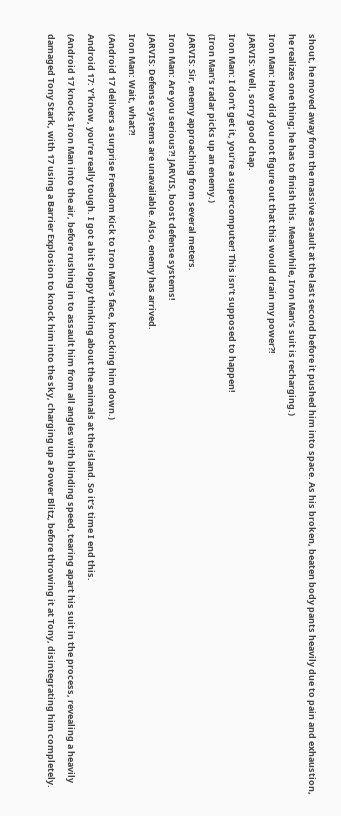shout, he moved away from the massive assault at the last second before it pushed him into space. As his broken, beaten body pants heavily due to pain and exhaustion, he realizes one thing; he has to finish this. Meanwhile, Iron Man’s suit is recharging.)
Iron Man: How did you not figure out that this would drain my power?!
JARVIS: Well, sorry good chap.
Iron Man: I don’t get it, you’re a supercomputer! This isn’t supposed to happen!
(Iron Man’s radar picks up an enemy.)
JARVIS: Sir, enemy approaching from several meters.
Iron Man: Are you serious?! JARVIS, boost defense systems!
JARVIS: Defense systems are unavailable. Also, enemy has arrived.
Iron Man: Wait, what?!
(Android 17 delivers a surprise Freedom Kick to Iron Man’s face, knocking him down.)
Android 17: Y’know, you’re really tough. I got a bit sloppy thinking about the animals at the island. So it’s time I end this.
(Android 17 knocks Iron Man into the air, before rushing in to assault him from all angles with blinding speed, tearing apart his suit in the process, revealing a heavily damaged Tony Stark, with 17 using a Barrier Explosion to knock him into the sky, charging up a Power Blitz, before throwing it at Tony, disintegrating him completely.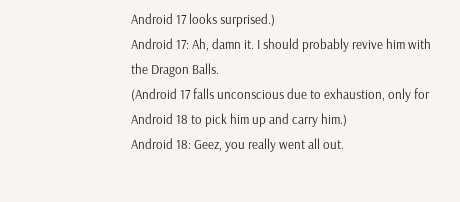Android 17 looks surprised.)
Android 17: Ah, damn it. I should probably revive him with the Dragon Balls.
(Android 17 falls unconscious due to exhaustion, only for Android 18 to pick him up and carry him.)
Android 18: Geez, you really went all out.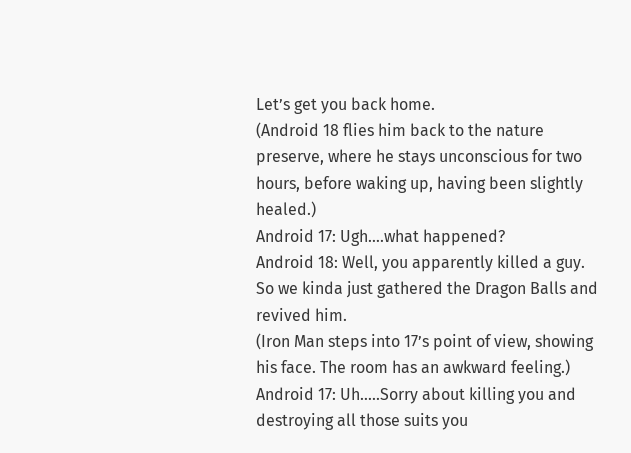Let’s get you back home.
(Android 18 flies him back to the nature preserve, where he stays unconscious for two hours, before waking up, having been slightly healed.)
Android 17: Ugh….what happened?
Android 18: Well, you apparently killed a guy. So we kinda just gathered the Dragon Balls and revived him.
(Iron Man steps into 17’s point of view, showing his face. The room has an awkward feeling.)
Android 17: Uh…..Sorry about killing you and destroying all those suits you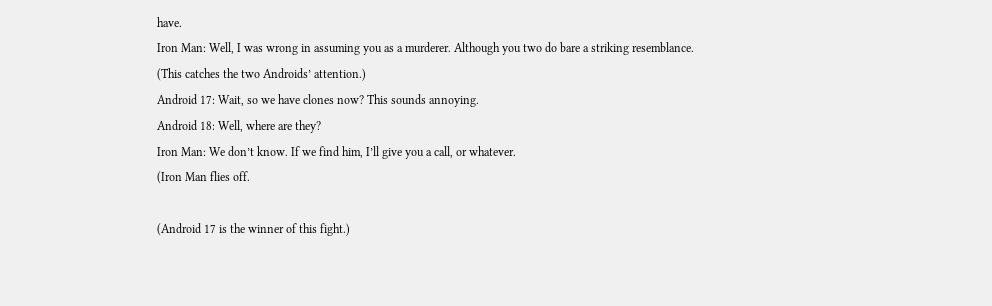have.
Iron Man: Well, I was wrong in assuming you as a murderer. Although you two do bare a striking resemblance.
(This catches the two Androids’ attention.)
Android 17: Wait, so we have clones now? This sounds annoying.
Android 18: Well, where are they?
Iron Man: We don’t know. If we find him, I’ll give you a call, or whatever.
(Iron Man flies off.

(Android 17 is the winner of this fight.)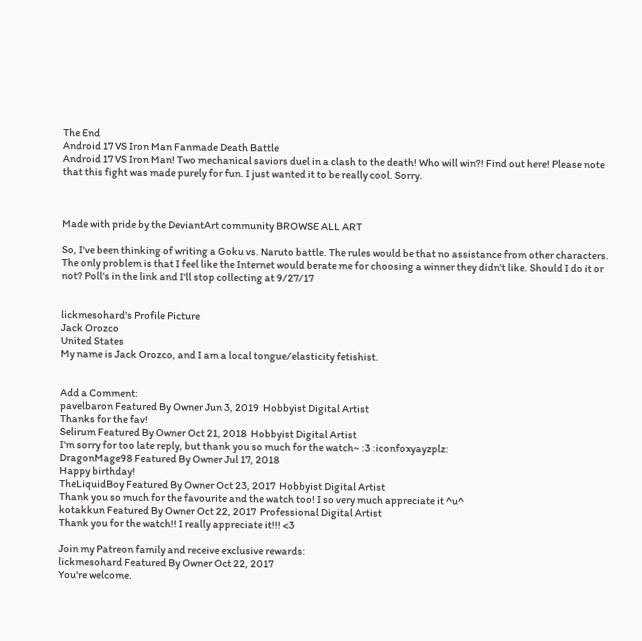The End
Android 17 VS Iron Man Fanmade Death Battle
Android 17 VS Iron Man! Two mechanical saviors duel in a clash to the death! Who will win?! Find out here! Please note that this fight was made purely for fun. I just wanted it to be really cool. Sorry.



Made with pride by the DeviantArt community BROWSE ALL ART

So, I've been thinking of writing a Goku vs. Naruto battle. The rules would be that no assistance from other characters. The only problem is that I feel like the Internet would berate me for choosing a winner they didn't like. Should I do it or not? Poll's in the link and I'll stop collecting at 9/27/17


lickmesohard's Profile Picture
Jack Orozco
United States
My name is Jack Orozco, and I am a local tongue/elasticity fetishist.


Add a Comment:
pavelbaron Featured By Owner Jun 3, 2019  Hobbyist Digital Artist
Thanks for the fav!
Selirum Featured By Owner Oct 21, 2018  Hobbyist Digital Artist
I'm sorry for too late reply, but thank you so much for the watch~ :3 :iconfoxyayzplz:
DragonMage98 Featured By Owner Jul 17, 2018
Happy birthday!
TheLiquidBoy Featured By Owner Oct 23, 2017  Hobbyist Digital Artist
Thank you so much for the favourite and the watch too! I so very much appreciate it ^u^
kotakkun Featured By Owner Oct 22, 2017  Professional Digital Artist
Thank you for the watch!! I really appreciate it!!! <3

Join my Patreon family and receive exclusive rewards:
lickmesohard Featured By Owner Oct 22, 2017
You're welcome.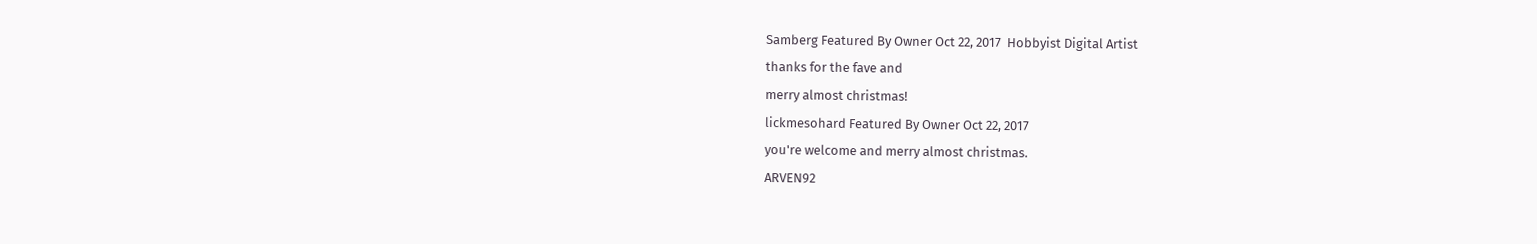Samberg Featured By Owner Oct 22, 2017  Hobbyist Digital Artist
thanks for the fave and
merry almost christmas!
lickmesohard Featured By Owner Oct 22, 2017
you're welcome and merry almost christmas.
ARVEN92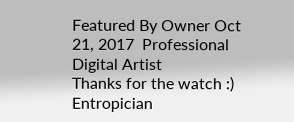Featured By Owner Oct 21, 2017  Professional Digital Artist
Thanks for the watch :)
Entropician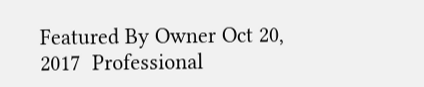Featured By Owner Oct 20, 2017  Professional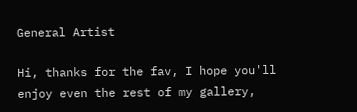General Artist

Hi, thanks for the fav, I hope you'll enjoy even the rest of my gallery,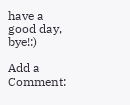have a good day, bye!:)

Add a Comment: